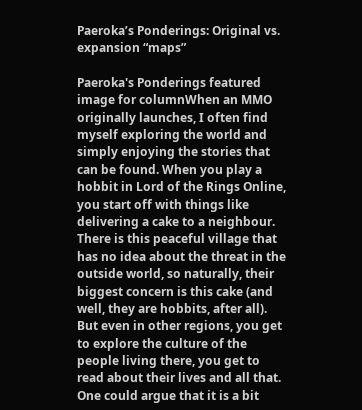Paeroka’s Ponderings: Original vs. expansion “maps”

Paeroka's Ponderings featured image for columnWhen an MMO originally launches, I often find myself exploring the world and simply enjoying the stories that can be found. When you play a hobbit in Lord of the Rings Online, you start off with things like delivering a cake to a neighbour. There is this peaceful village that has no idea about the threat in the outside world, so naturally, their biggest concern is this cake (and well, they are hobbits, after all). But even in other regions, you get to explore the culture of the people living there, you get to read about their lives and all that. One could argue that it is a bit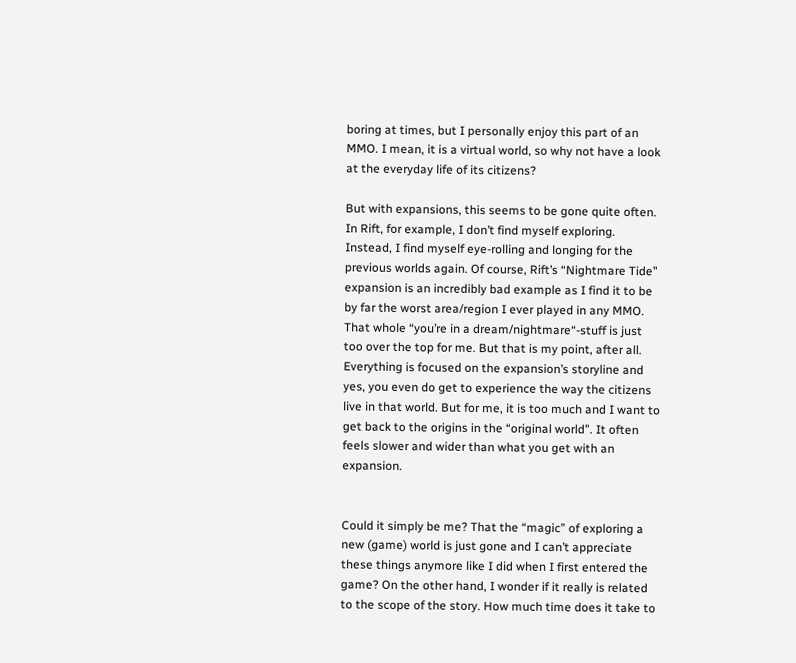boring at times, but I personally enjoy this part of an MMO. I mean, it is a virtual world, so why not have a look at the everyday life of its citizens?

But with expansions, this seems to be gone quite often. In Rift, for example, I don’t find myself exploring. Instead, I find myself eye-rolling and longing for the previous worlds again. Of course, Rift’s “Nightmare Tide” expansion is an incredibly bad example as I find it to be by far the worst area/region I ever played in any MMO. That whole “you’re in a dream/nightmare“-stuff is just too over the top for me. But that is my point, after all. Everything is focused on the expansion’s storyline and yes, you even do get to experience the way the citizens live in that world. But for me, it is too much and I want to get back to the origins in the “original world”. It often feels slower and wider than what you get with an expansion.


Could it simply be me? That the “magic” of exploring a new (game) world is just gone and I can’t appreciate these things anymore like I did when I first entered the game? On the other hand, I wonder if it really is related to the scope of the story. How much time does it take to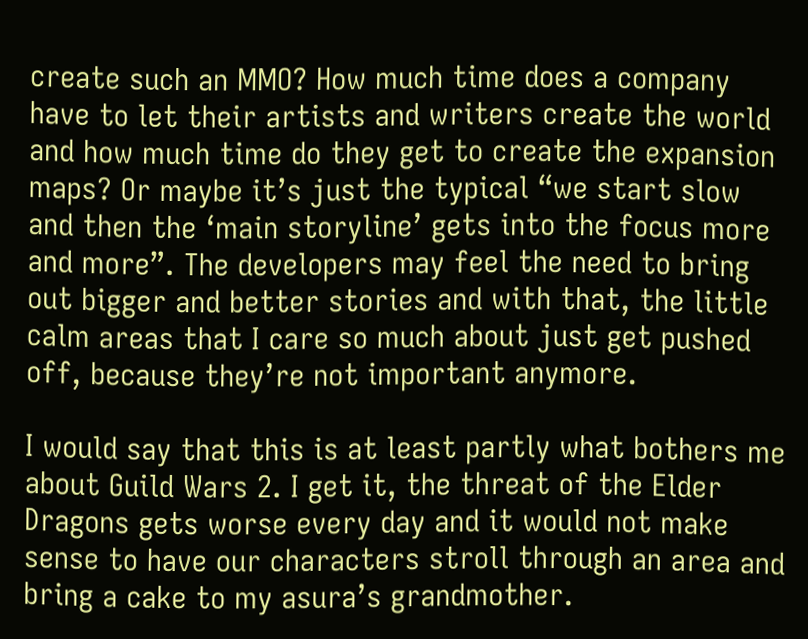create such an MMO? How much time does a company have to let their artists and writers create the world and how much time do they get to create the expansion maps? Or maybe it’s just the typical “we start slow and then the ‘main storyline’ gets into the focus more and more”. The developers may feel the need to bring out bigger and better stories and with that, the little calm areas that I care so much about just get pushed off, because they’re not important anymore.

I would say that this is at least partly what bothers me about Guild Wars 2. I get it, the threat of the Elder Dragons gets worse every day and it would not make sense to have our characters stroll through an area and bring a cake to my asura’s grandmother.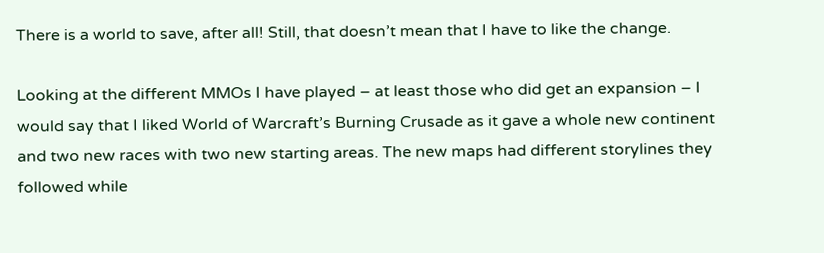There is a world to save, after all! Still, that doesn’t mean that I have to like the change.

Looking at the different MMOs I have played – at least those who did get an expansion – I would say that I liked World of Warcraft’s Burning Crusade as it gave a whole new continent and two new races with two new starting areas. The new maps had different storylines they followed while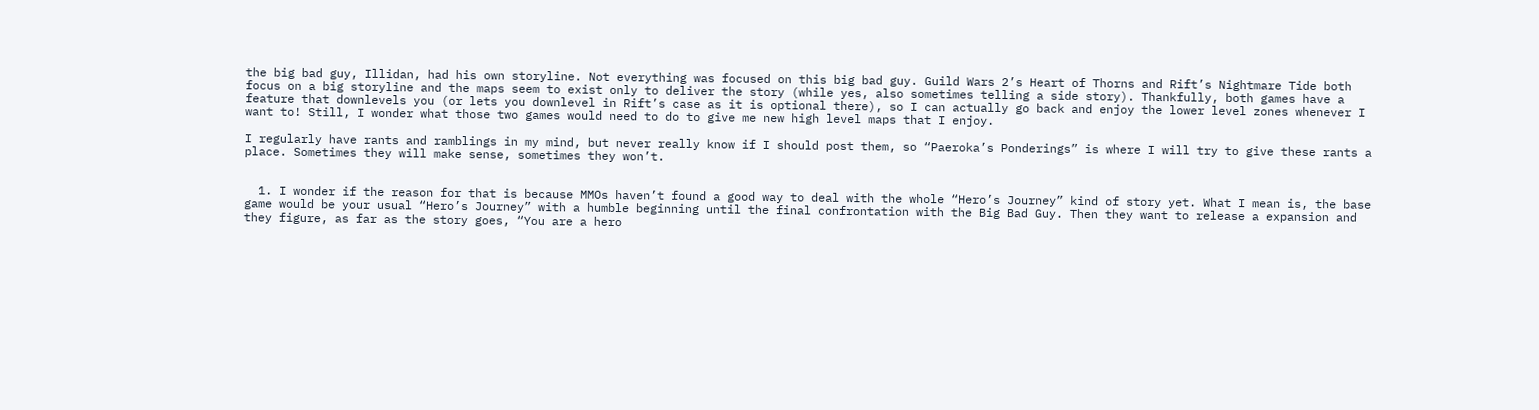the big bad guy, Illidan, had his own storyline. Not everything was focused on this big bad guy. Guild Wars 2’s Heart of Thorns and Rift’s Nightmare Tide both focus on a big storyline and the maps seem to exist only to deliver the story (while yes, also sometimes telling a side story). Thankfully, both games have a feature that downlevels you (or lets you downlevel in Rift’s case as it is optional there), so I can actually go back and enjoy the lower level zones whenever I want to! Still, I wonder what those two games would need to do to give me new high level maps that I enjoy.

I regularly have rants and ramblings in my mind, but never really know if I should post them, so “Paeroka’s Ponderings” is where I will try to give these rants a place. Sometimes they will make sense, sometimes they won’t.


  1. I wonder if the reason for that is because MMOs haven’t found a good way to deal with the whole “Hero’s Journey” kind of story yet. What I mean is, the base game would be your usual “Hero’s Journey” with a humble beginning until the final confrontation with the Big Bad Guy. Then they want to release a expansion and they figure, as far as the story goes, “You are a hero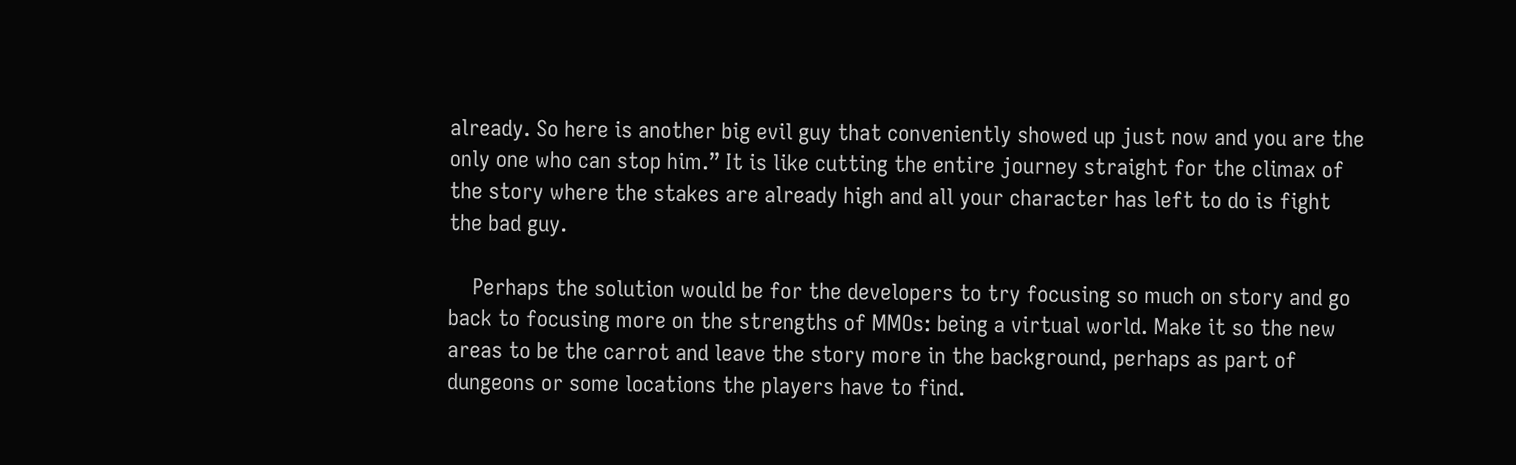already. So here is another big evil guy that conveniently showed up just now and you are the only one who can stop him.” It is like cutting the entire journey straight for the climax of the story where the stakes are already high and all your character has left to do is fight the bad guy.

    Perhaps the solution would be for the developers to try focusing so much on story and go back to focusing more on the strengths of MMOs: being a virtual world. Make it so the new areas to be the carrot and leave the story more in the background, perhaps as part of dungeons or some locations the players have to find.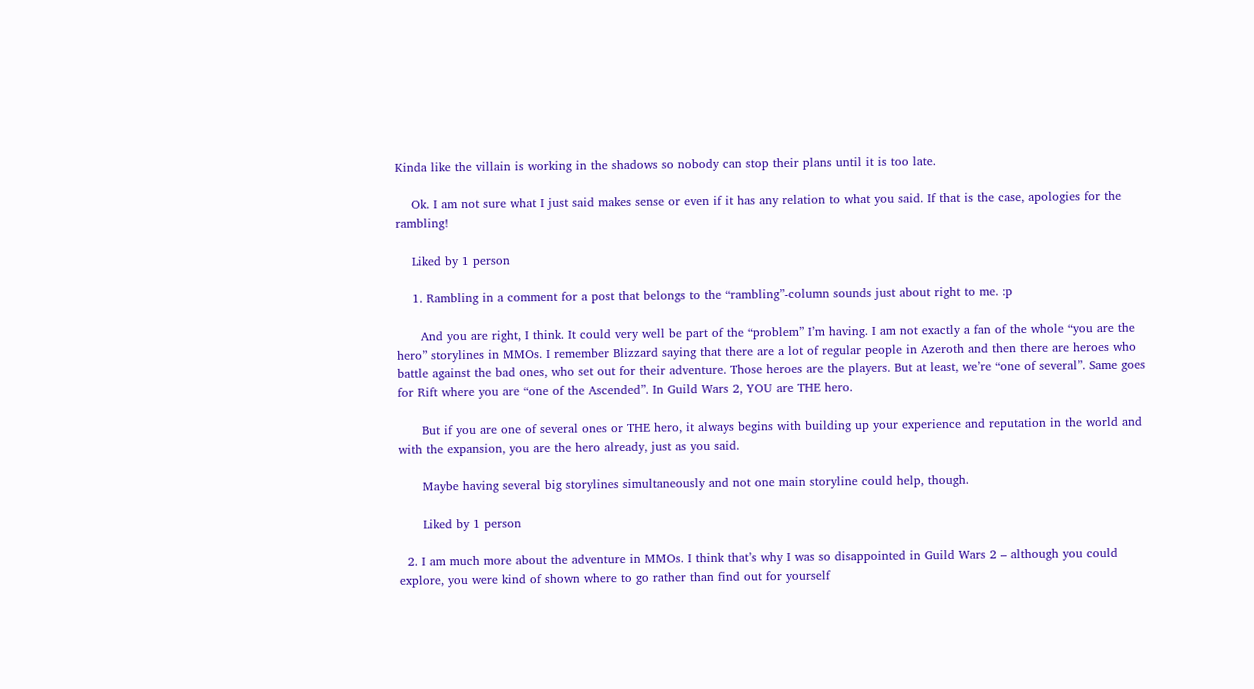Kinda like the villain is working in the shadows so nobody can stop their plans until it is too late.

    Ok. I am not sure what I just said makes sense or even if it has any relation to what you said. If that is the case, apologies for the rambling!

    Liked by 1 person

    1. Rambling in a comment for a post that belongs to the “rambling”-column sounds just about right to me. :p

      And you are right, I think. It could very well be part of the “problem” I’m having. I am not exactly a fan of the whole “you are the hero” storylines in MMOs. I remember Blizzard saying that there are a lot of regular people in Azeroth and then there are heroes who battle against the bad ones, who set out for their adventure. Those heroes are the players. But at least, we’re “one of several”. Same goes for Rift where you are “one of the Ascended”. In Guild Wars 2, YOU are THE hero.

      But if you are one of several ones or THE hero, it always begins with building up your experience and reputation in the world and with the expansion, you are the hero already, just as you said.

      Maybe having several big storylines simultaneously and not one main storyline could help, though.

      Liked by 1 person

  2. I am much more about the adventure in MMOs. I think that’s why I was so disappointed in Guild Wars 2 – although you could explore, you were kind of shown where to go rather than find out for yourself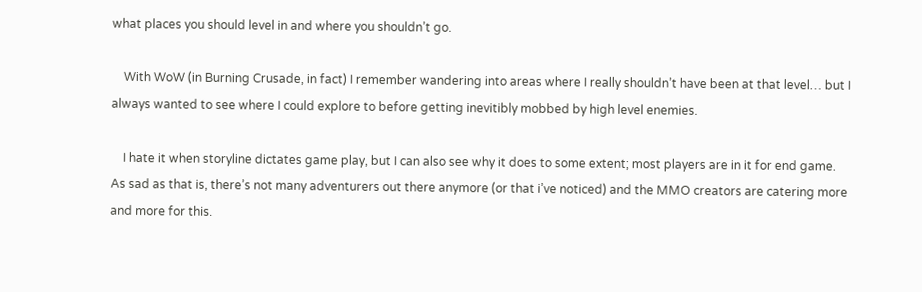what places you should level in and where you shouldn’t go.

    With WoW (in Burning Crusade, in fact) I remember wandering into areas where I really shouldn’t have been at that level… but I always wanted to see where I could explore to before getting inevitibly mobbed by high level enemies.

    I hate it when storyline dictates game play, but I can also see why it does to some extent; most players are in it for end game. As sad as that is, there’s not many adventurers out there anymore (or that i’ve noticed) and the MMO creators are catering more and more for this.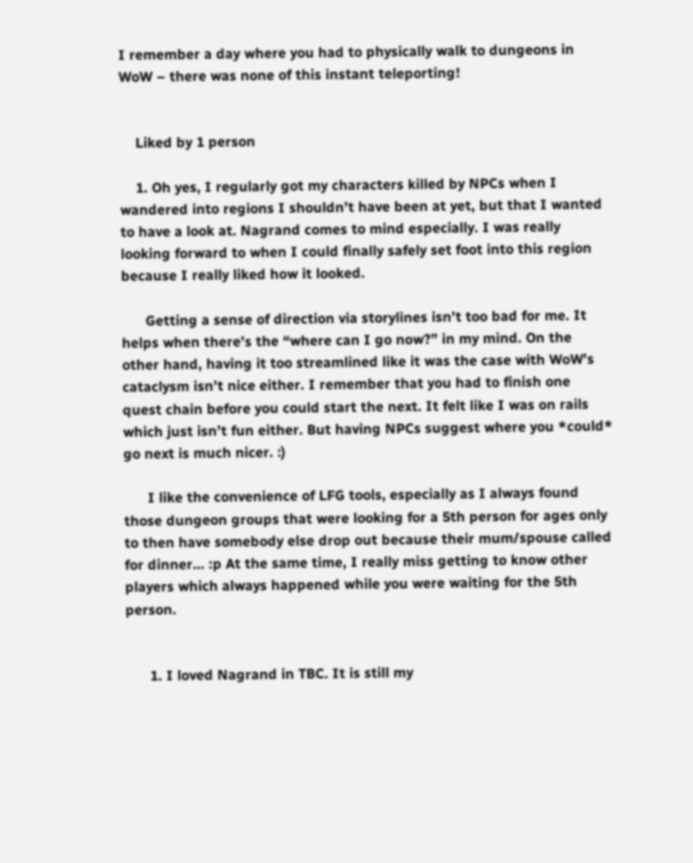I remember a day where you had to physically walk to dungeons in WoW – there was none of this instant teleporting!


    Liked by 1 person

    1. Oh yes, I regularly got my characters killed by NPCs when I wandered into regions I shouldn’t have been at yet, but that I wanted to have a look at. Nagrand comes to mind especially. I was really looking forward to when I could finally safely set foot into this region because I really liked how it looked.

      Getting a sense of direction via storylines isn’t too bad for me. It helps when there’s the “where can I go now?” in my mind. On the other hand, having it too streamlined like it was the case with WoW’s cataclysm isn’t nice either. I remember that you had to finish one quest chain before you could start the next. It felt like I was on rails which just isn’t fun either. But having NPCs suggest where you *could* go next is much nicer. :)

      I like the convenience of LFG tools, especially as I always found those dungeon groups that were looking for a 5th person for ages only to then have somebody else drop out because their mum/spouse called for dinner… :p At the same time, I really miss getting to know other players which always happened while you were waiting for the 5th person.


      1. I loved Nagrand in TBC. It is still my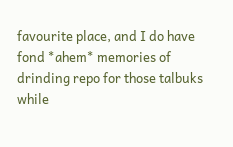favourite place, and I do have fond *ahem* memories of drinding repo for those talbuks while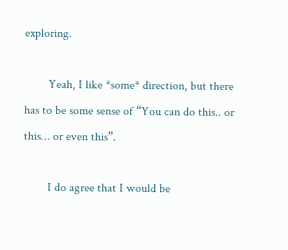exploring.

        Yeah, I like *some* direction, but there has to be some sense of “You can do this.. or this… or even this”.

        I do agree that I would be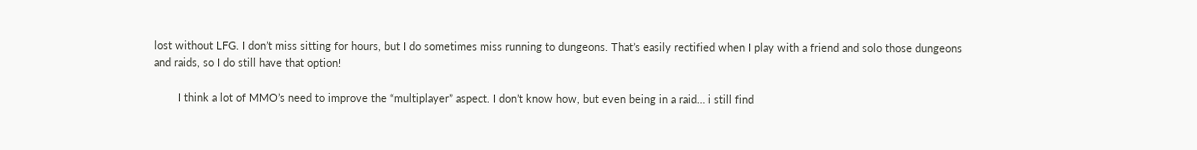lost without LFG. I don’t miss sitting for hours, but I do sometimes miss running to dungeons. That’s easily rectified when I play with a friend and solo those dungeons and raids, so I do still have that option!

        I think a lot of MMO’s need to improve the “multiplayer” aspect. I don’t know how, but even being in a raid… i still find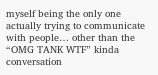myself being the only one actually trying to communicate with people… other than the “OMG TANK WTF” kinda conversation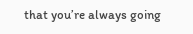that you’re always going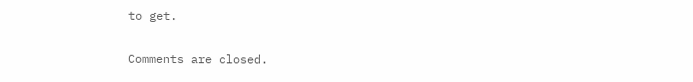to get.


Comments are closed.